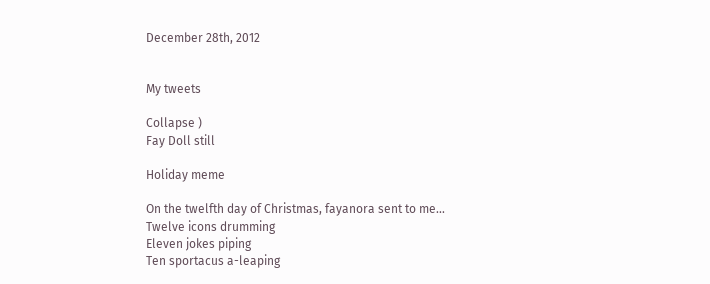December 28th, 2012


My tweets

Collapse )
Fay Doll still

Holiday meme

On the twelfth day of Christmas, fayanora sent to me...
Twelve icons drumming
Eleven jokes piping
Ten sportacus a-leaping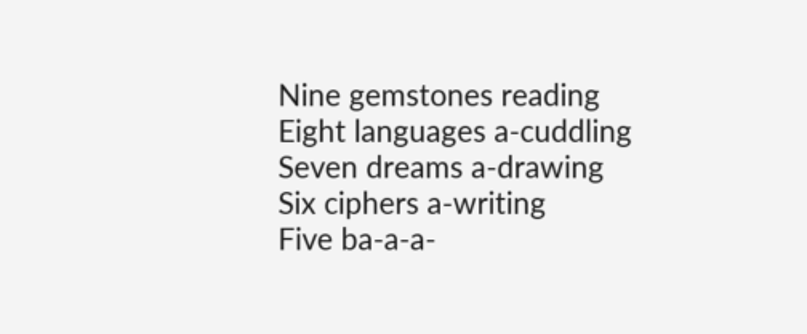Nine gemstones reading
Eight languages a-cuddling
Seven dreams a-drawing
Six ciphers a-writing
Five ba-a-a-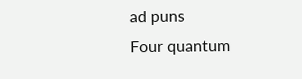ad puns
Four quantum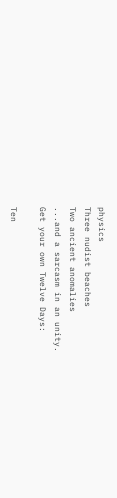physics
Three nudist beaches
Two ancient anomalies
...and a sarcasm in an unity.
Get your own Twelve Days:

Ten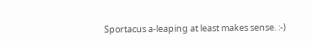Sportacus a-leaping at least makes sense. :-)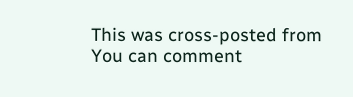This was cross-posted from
You can comment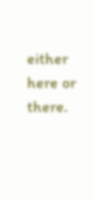either here or there.